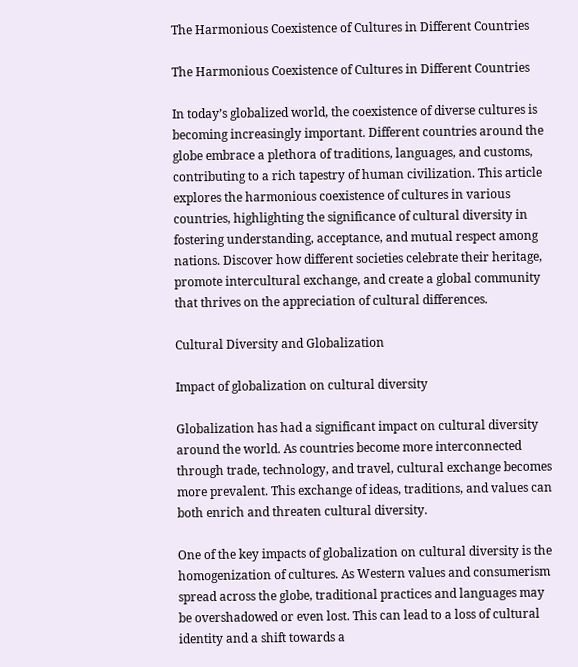The Harmonious Coexistence of Cultures in Different Countries

The Harmonious Coexistence of Cultures in Different Countries

In today’s globalized world, the coexistence of diverse cultures is becoming increasingly important. Different countries around the globe embrace a plethora of traditions, languages, and customs, contributing to a rich tapestry of human civilization. This article explores the harmonious coexistence of cultures in various countries, highlighting the significance of cultural diversity in fostering understanding, acceptance, and mutual respect among nations. Discover how different societies celebrate their heritage, promote intercultural exchange, and create a global community that thrives on the appreciation of cultural differences.

Cultural Diversity and Globalization

Impact of globalization on cultural diversity

Globalization has had a significant impact on cultural diversity around the world. As countries become more interconnected through trade, technology, and travel, cultural exchange becomes more prevalent. This exchange of ideas, traditions, and values can both enrich and threaten cultural diversity.

One of the key impacts of globalization on cultural diversity is the homogenization of cultures. As Western values and consumerism spread across the globe, traditional practices and languages may be overshadowed or even lost. This can lead to a loss of cultural identity and a shift towards a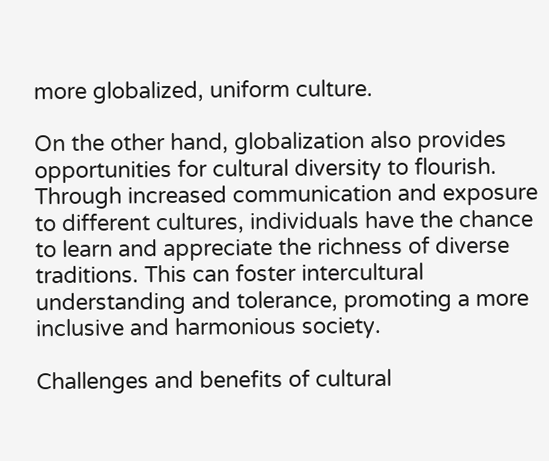more globalized, uniform culture.

On the other hand, globalization also provides opportunities for cultural diversity to flourish. Through increased communication and exposure to different cultures, individuals have the chance to learn and appreciate the richness of diverse traditions. This can foster intercultural understanding and tolerance, promoting a more inclusive and harmonious society.

Challenges and benefits of cultural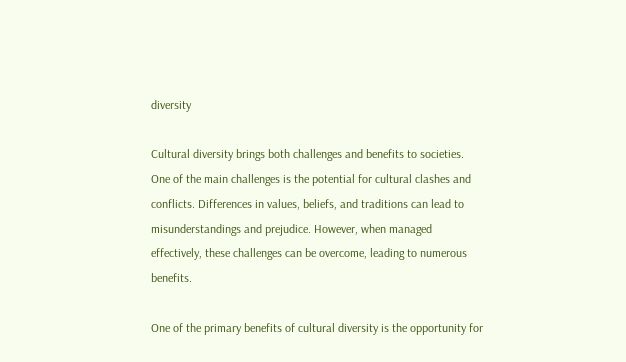diversity

Cultural diversity brings both challenges and benefits to societies. One of the main challenges is the potential for cultural clashes and conflicts. Differences in values, beliefs, and traditions can lead to misunderstandings and prejudice. However, when managed effectively, these challenges can be overcome, leading to numerous benefits.

One of the primary benefits of cultural diversity is the opportunity for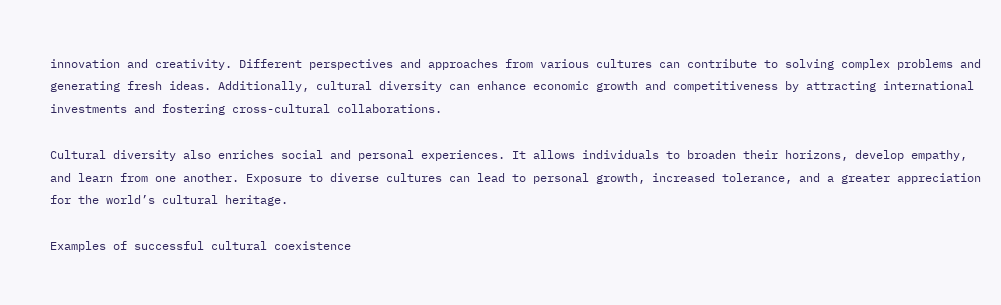innovation and creativity. Different perspectives and approaches from various cultures can contribute to solving complex problems and generating fresh ideas. Additionally, cultural diversity can enhance economic growth and competitiveness by attracting international investments and fostering cross-cultural collaborations.

Cultural diversity also enriches social and personal experiences. It allows individuals to broaden their horizons, develop empathy, and learn from one another. Exposure to diverse cultures can lead to personal growth, increased tolerance, and a greater appreciation for the world’s cultural heritage.

Examples of successful cultural coexistence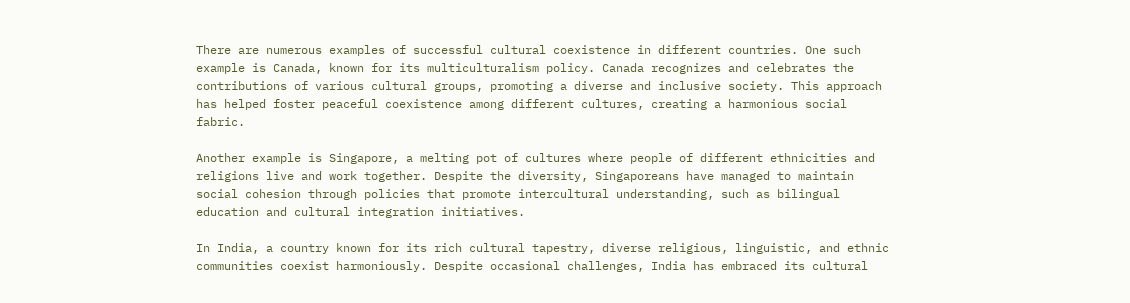There are numerous examples of successful cultural coexistence in different countries. One such example is Canada, known for its multiculturalism policy. Canada recognizes and celebrates the contributions of various cultural groups, promoting a diverse and inclusive society. This approach has helped foster peaceful coexistence among different cultures, creating a harmonious social fabric.

Another example is Singapore, a melting pot of cultures where people of different ethnicities and religions live and work together. Despite the diversity, Singaporeans have managed to maintain social cohesion through policies that promote intercultural understanding, such as bilingual education and cultural integration initiatives.

In India, a country known for its rich cultural tapestry, diverse religious, linguistic, and ethnic communities coexist harmoniously. Despite occasional challenges, India has embraced its cultural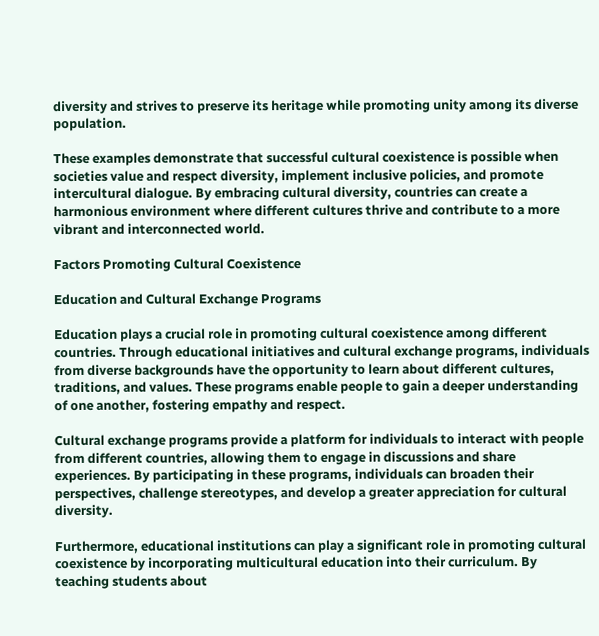diversity and strives to preserve its heritage while promoting unity among its diverse population.

These examples demonstrate that successful cultural coexistence is possible when societies value and respect diversity, implement inclusive policies, and promote intercultural dialogue. By embracing cultural diversity, countries can create a harmonious environment where different cultures thrive and contribute to a more vibrant and interconnected world.

Factors Promoting Cultural Coexistence

Education and Cultural Exchange Programs

Education plays a crucial role in promoting cultural coexistence among different countries. Through educational initiatives and cultural exchange programs, individuals from diverse backgrounds have the opportunity to learn about different cultures, traditions, and values. These programs enable people to gain a deeper understanding of one another, fostering empathy and respect.

Cultural exchange programs provide a platform for individuals to interact with people from different countries, allowing them to engage in discussions and share experiences. By participating in these programs, individuals can broaden their perspectives, challenge stereotypes, and develop a greater appreciation for cultural diversity.

Furthermore, educational institutions can play a significant role in promoting cultural coexistence by incorporating multicultural education into their curriculum. By teaching students about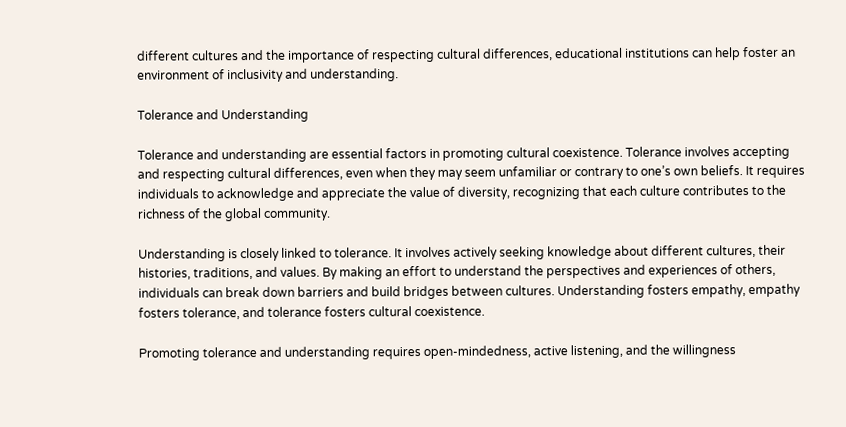different cultures and the importance of respecting cultural differences, educational institutions can help foster an environment of inclusivity and understanding.

Tolerance and Understanding

Tolerance and understanding are essential factors in promoting cultural coexistence. Tolerance involves accepting and respecting cultural differences, even when they may seem unfamiliar or contrary to one’s own beliefs. It requires individuals to acknowledge and appreciate the value of diversity, recognizing that each culture contributes to the richness of the global community.

Understanding is closely linked to tolerance. It involves actively seeking knowledge about different cultures, their histories, traditions, and values. By making an effort to understand the perspectives and experiences of others, individuals can break down barriers and build bridges between cultures. Understanding fosters empathy, empathy fosters tolerance, and tolerance fosters cultural coexistence.

Promoting tolerance and understanding requires open-mindedness, active listening, and the willingness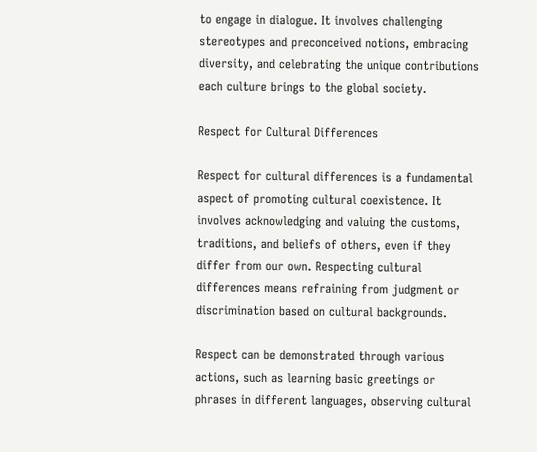to engage in dialogue. It involves challenging stereotypes and preconceived notions, embracing diversity, and celebrating the unique contributions each culture brings to the global society.

Respect for Cultural Differences

Respect for cultural differences is a fundamental aspect of promoting cultural coexistence. It involves acknowledging and valuing the customs, traditions, and beliefs of others, even if they differ from our own. Respecting cultural differences means refraining from judgment or discrimination based on cultural backgrounds.

Respect can be demonstrated through various actions, such as learning basic greetings or phrases in different languages, observing cultural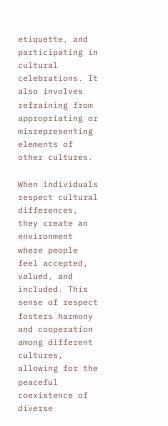etiquette, and participating in cultural celebrations. It also involves refraining from appropriating or misrepresenting elements of other cultures.

When individuals respect cultural differences, they create an environment where people feel accepted, valued, and included. This sense of respect fosters harmony and cooperation among different cultures, allowing for the peaceful coexistence of diverse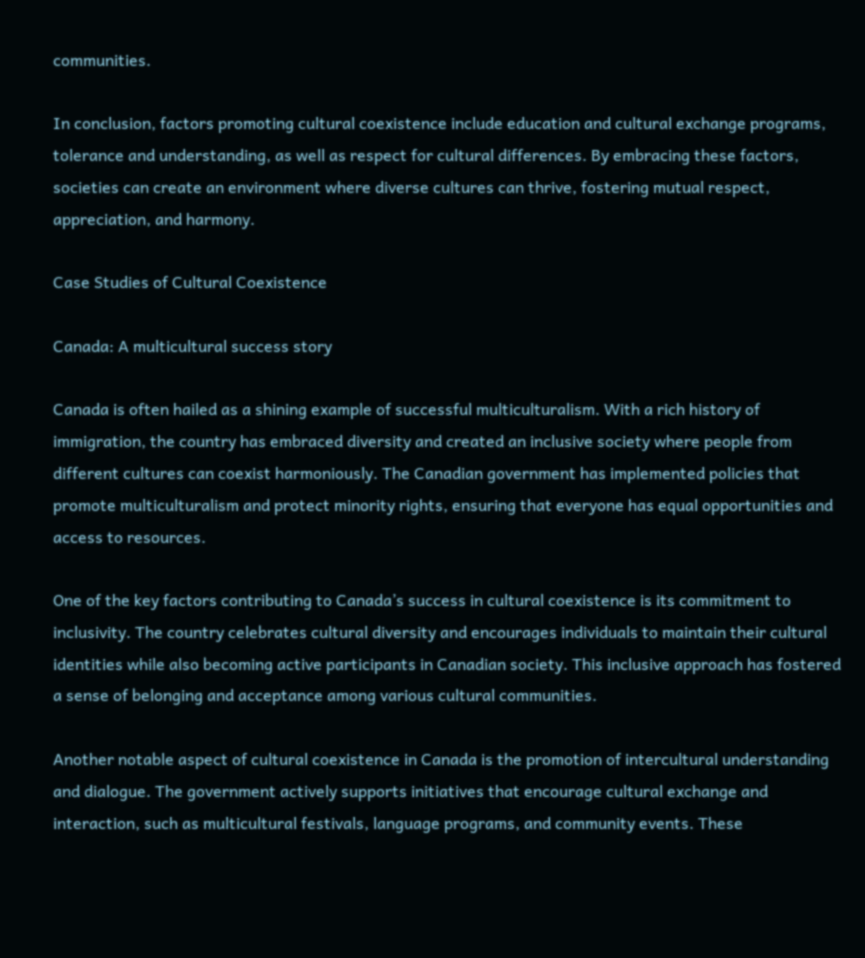communities.

In conclusion, factors promoting cultural coexistence include education and cultural exchange programs, tolerance and understanding, as well as respect for cultural differences. By embracing these factors, societies can create an environment where diverse cultures can thrive, fostering mutual respect, appreciation, and harmony.

Case Studies of Cultural Coexistence

Canada: A multicultural success story

Canada is often hailed as a shining example of successful multiculturalism. With a rich history of immigration, the country has embraced diversity and created an inclusive society where people from different cultures can coexist harmoniously. The Canadian government has implemented policies that promote multiculturalism and protect minority rights, ensuring that everyone has equal opportunities and access to resources.

One of the key factors contributing to Canada’s success in cultural coexistence is its commitment to inclusivity. The country celebrates cultural diversity and encourages individuals to maintain their cultural identities while also becoming active participants in Canadian society. This inclusive approach has fostered a sense of belonging and acceptance among various cultural communities.

Another notable aspect of cultural coexistence in Canada is the promotion of intercultural understanding and dialogue. The government actively supports initiatives that encourage cultural exchange and interaction, such as multicultural festivals, language programs, and community events. These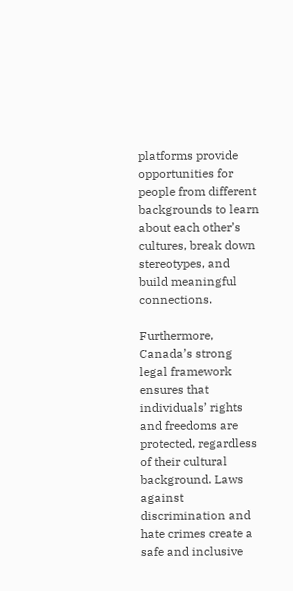platforms provide opportunities for people from different backgrounds to learn about each other’s cultures, break down stereotypes, and build meaningful connections.

Furthermore, Canada’s strong legal framework ensures that individuals’ rights and freedoms are protected, regardless of their cultural background. Laws against discrimination and hate crimes create a safe and inclusive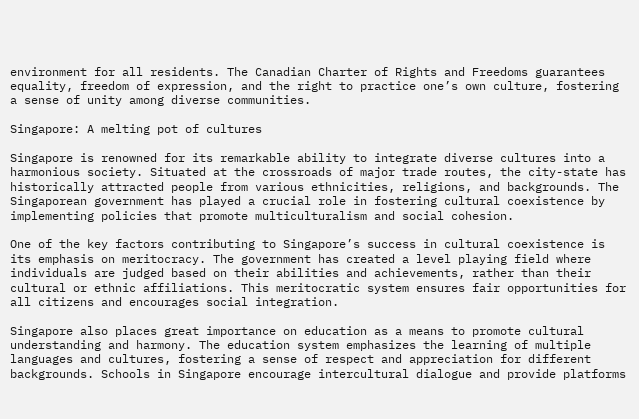environment for all residents. The Canadian Charter of Rights and Freedoms guarantees equality, freedom of expression, and the right to practice one’s own culture, fostering a sense of unity among diverse communities.

Singapore: A melting pot of cultures

Singapore is renowned for its remarkable ability to integrate diverse cultures into a harmonious society. Situated at the crossroads of major trade routes, the city-state has historically attracted people from various ethnicities, religions, and backgrounds. The Singaporean government has played a crucial role in fostering cultural coexistence by implementing policies that promote multiculturalism and social cohesion.

One of the key factors contributing to Singapore’s success in cultural coexistence is its emphasis on meritocracy. The government has created a level playing field where individuals are judged based on their abilities and achievements, rather than their cultural or ethnic affiliations. This meritocratic system ensures fair opportunities for all citizens and encourages social integration.

Singapore also places great importance on education as a means to promote cultural understanding and harmony. The education system emphasizes the learning of multiple languages and cultures, fostering a sense of respect and appreciation for different backgrounds. Schools in Singapore encourage intercultural dialogue and provide platforms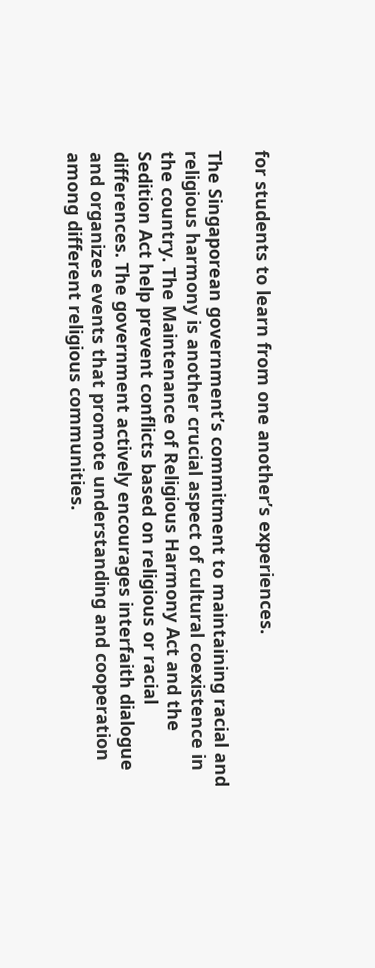for students to learn from one another’s experiences.

The Singaporean government’s commitment to maintaining racial and religious harmony is another crucial aspect of cultural coexistence in the country. The Maintenance of Religious Harmony Act and the Sedition Act help prevent conflicts based on religious or racial differences. The government actively encourages interfaith dialogue and organizes events that promote understanding and cooperation among different religious communities.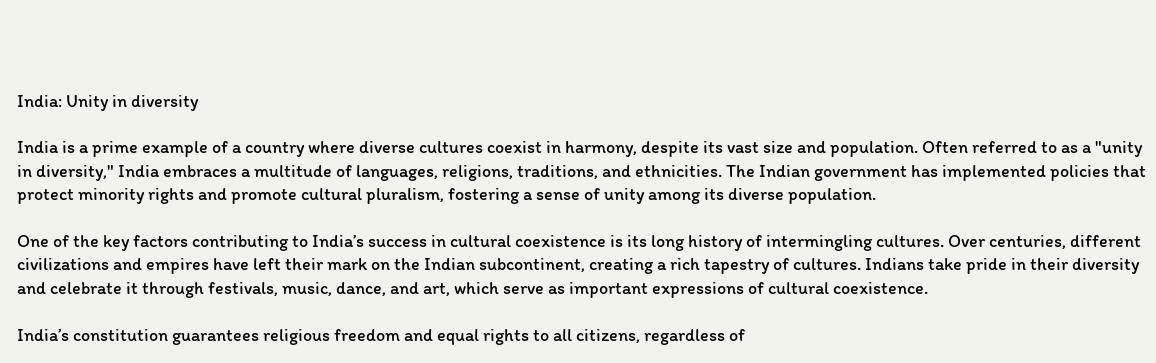India: Unity in diversity

India is a prime example of a country where diverse cultures coexist in harmony, despite its vast size and population. Often referred to as a "unity in diversity," India embraces a multitude of languages, religions, traditions, and ethnicities. The Indian government has implemented policies that protect minority rights and promote cultural pluralism, fostering a sense of unity among its diverse population.

One of the key factors contributing to India’s success in cultural coexistence is its long history of intermingling cultures. Over centuries, different civilizations and empires have left their mark on the Indian subcontinent, creating a rich tapestry of cultures. Indians take pride in their diversity and celebrate it through festivals, music, dance, and art, which serve as important expressions of cultural coexistence.

India’s constitution guarantees religious freedom and equal rights to all citizens, regardless of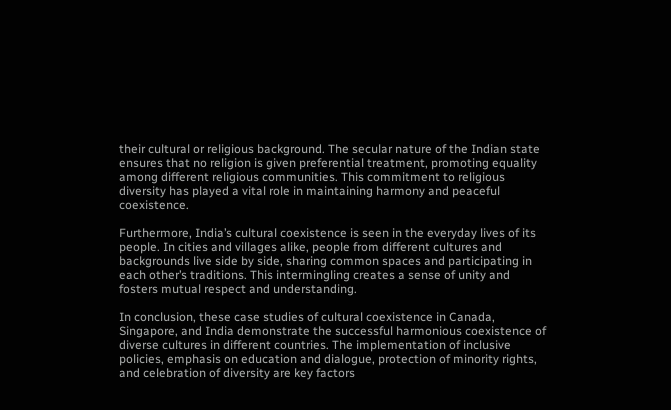their cultural or religious background. The secular nature of the Indian state ensures that no religion is given preferential treatment, promoting equality among different religious communities. This commitment to religious diversity has played a vital role in maintaining harmony and peaceful coexistence.

Furthermore, India’s cultural coexistence is seen in the everyday lives of its people. In cities and villages alike, people from different cultures and backgrounds live side by side, sharing common spaces and participating in each other’s traditions. This intermingling creates a sense of unity and fosters mutual respect and understanding.

In conclusion, these case studies of cultural coexistence in Canada, Singapore, and India demonstrate the successful harmonious coexistence of diverse cultures in different countries. The implementation of inclusive policies, emphasis on education and dialogue, protection of minority rights, and celebration of diversity are key factors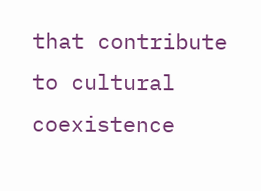that contribute to cultural coexistence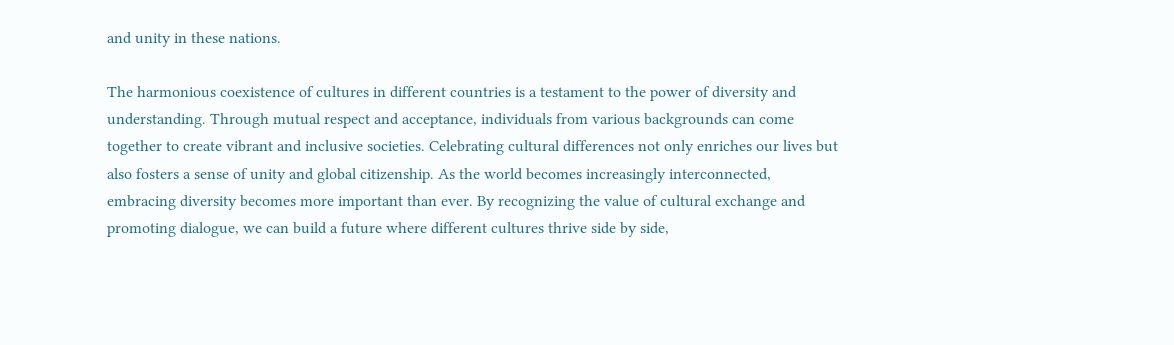and unity in these nations.

The harmonious coexistence of cultures in different countries is a testament to the power of diversity and understanding. Through mutual respect and acceptance, individuals from various backgrounds can come together to create vibrant and inclusive societies. Celebrating cultural differences not only enriches our lives but also fosters a sense of unity and global citizenship. As the world becomes increasingly interconnected, embracing diversity becomes more important than ever. By recognizing the value of cultural exchange and promoting dialogue, we can build a future where different cultures thrive side by side,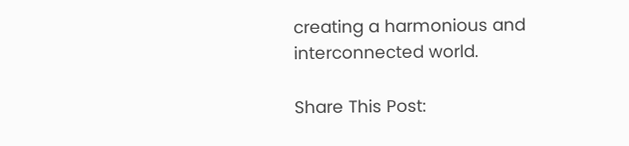creating a harmonious and interconnected world.

Share This Post: